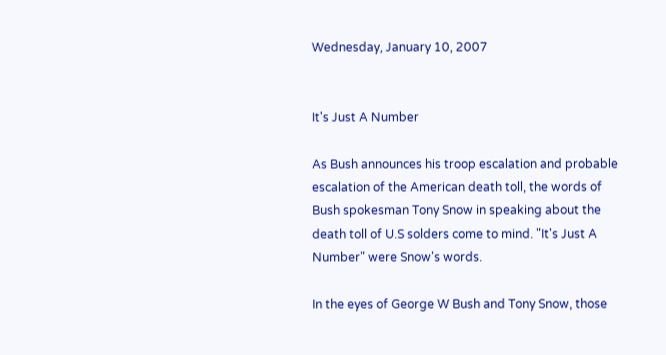Wednesday, January 10, 2007


It's Just A Number

As Bush announces his troop escalation and probable escalation of the American death toll, the words of Bush spokesman Tony Snow in speaking about the death toll of U.S solders come to mind. "It's Just A Number" were Snow's words.

In the eyes of George W Bush and Tony Snow, those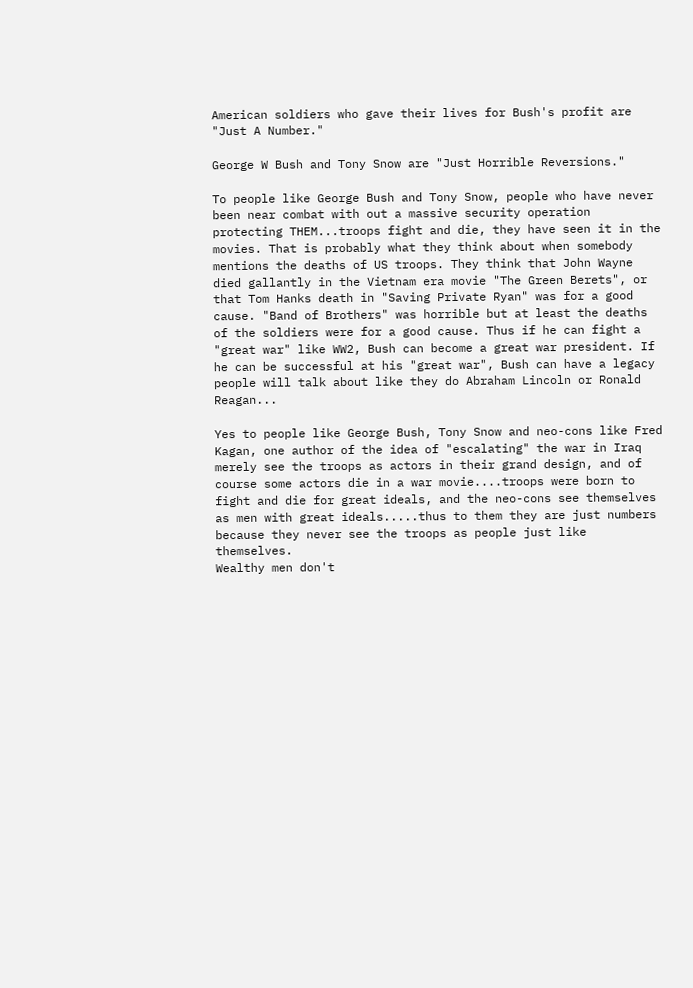American soldiers who gave their lives for Bush's profit are "Just A Number."

George W Bush and Tony Snow are "Just Horrible Reversions."

To people like George Bush and Tony Snow, people who have never been near combat with out a massive security operation protecting THEM...troops fight and die, they have seen it in the movies. That is probably what they think about when somebody mentions the deaths of US troops. They think that John Wayne died gallantly in the Vietnam era movie "The Green Berets", or that Tom Hanks death in "Saving Private Ryan" was for a good cause. "Band of Brothers" was horrible but at least the deaths of the soldiers were for a good cause. Thus if he can fight a "great war" like WW2, Bush can become a great war president. If he can be successful at his "great war", Bush can have a legacy people will talk about like they do Abraham Lincoln or Ronald Reagan...

Yes to people like George Bush, Tony Snow and neo-cons like Fred Kagan, one author of the idea of "escalating" the war in Iraq merely see the troops as actors in their grand design, and of course some actors die in a war movie....troops were born to fight and die for great ideals, and the neo-cons see themselves as men with great ideals.....thus to them they are just numbers because they never see the troops as people just like themselves.
Wealthy men don't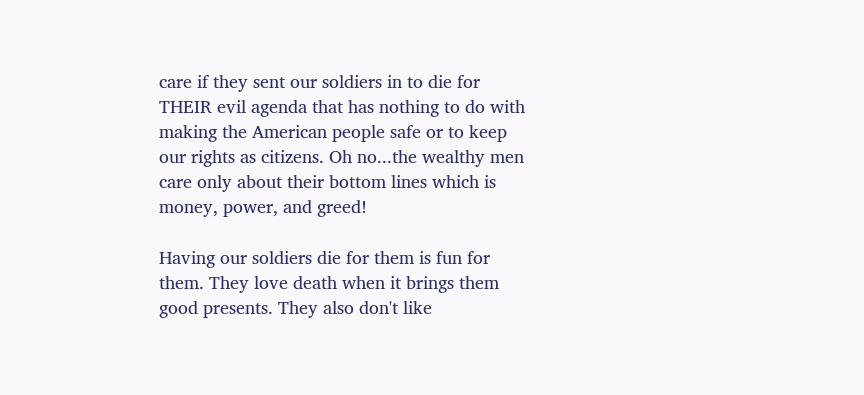care if they sent our soldiers in to die for THEIR evil agenda that has nothing to do with making the American people safe or to keep our rights as citizens. Oh no...the wealthy men care only about their bottom lines which is money, power, and greed!

Having our soldiers die for them is fun for them. They love death when it brings them good presents. They also don't like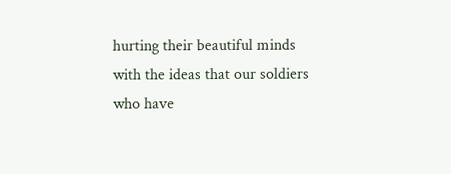hurting their beautiful minds with the ideas that our soldiers who have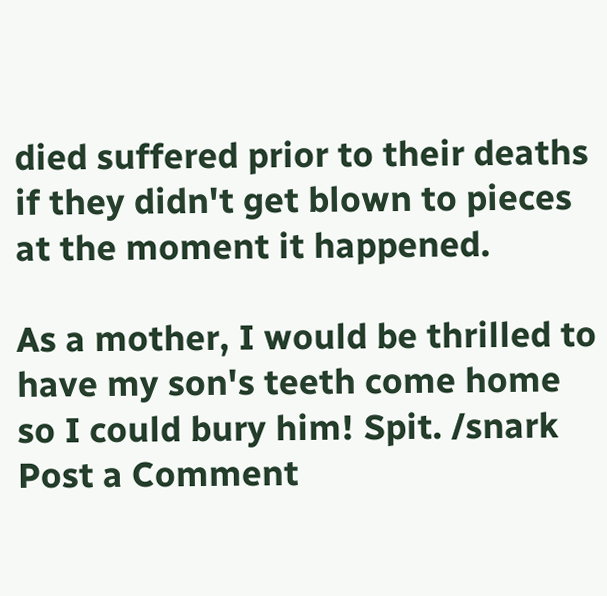died suffered prior to their deaths if they didn't get blown to pieces at the moment it happened.

As a mother, I would be thrilled to have my son's teeth come home so I could bury him! Spit. /snark
Post a Comment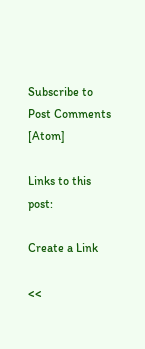Subscribe to Post Comments [Atom]

Links to this post:

Create a Link

<<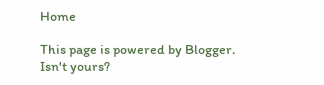Home

This page is powered by Blogger. Isn't yours?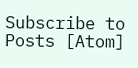Subscribe to Posts [Atom]